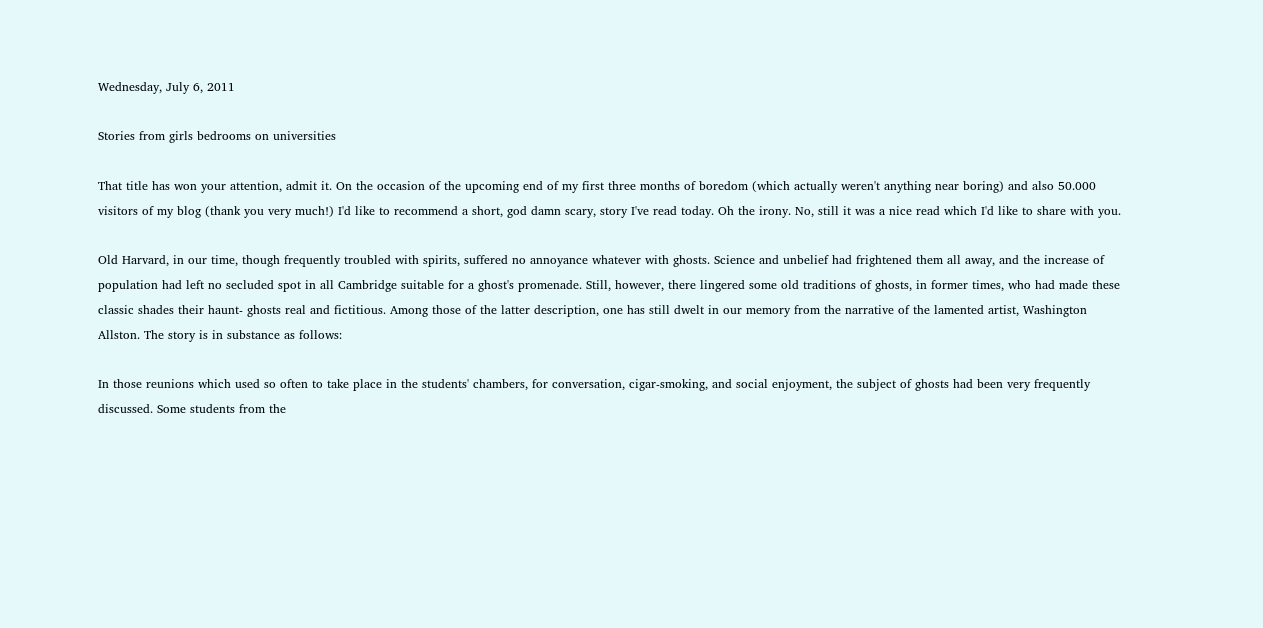Wednesday, July 6, 2011

Stories from girls bedrooms on universities

That title has won your attention, admit it. On the occasion of the upcoming end of my first three months of boredom (which actually weren't anything near boring) and also 50.000 visitors of my blog (thank you very much!) I'd like to recommend a short, god damn scary, story I've read today. Oh the irony. No, still it was a nice read which I'd like to share with you.

Old Harvard, in our time, though frequently troubled with spirits, suffered no annoyance whatever with ghosts. Science and unbelief had frightened them all away, and the increase of population had left no secluded spot in all Cambridge suitable for a ghost's promenade. Still, however, there lingered some old traditions of ghosts, in former times, who had made these classic shades their haunt- ghosts real and fictitious. Among those of the latter description, one has still dwelt in our memory from the narrative of the lamented artist, Washington Allston. The story is in substance as follows:

In those reunions which used so often to take place in the students' chambers, for conversation, cigar-smoking, and social enjoyment, the subject of ghosts had been very frequently discussed. Some students from the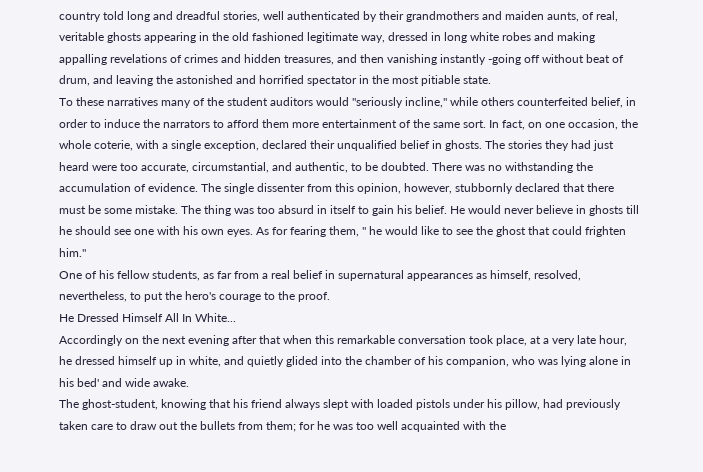country told long and dreadful stories, well authenticated by their grandmothers and maiden aunts, of real, veritable ghosts appearing in the old fashioned legitimate way, dressed in long white robes and making appalling revelations of crimes and hidden treasures, and then vanishing instantly -going off without beat of drum, and leaving the astonished and horrified spectator in the most pitiable state.
To these narratives many of the student auditors would "seriously incline," while others counterfeited belief, in order to induce the narrators to afford them more entertainment of the same sort. In fact, on one occasion, the whole coterie, with a single exception, declared their unqualified belief in ghosts. The stories they had just heard were too accurate, circumstantial, and authentic, to be doubted. There was no withstanding the accumulation of evidence. The single dissenter from this opinion, however, stubbornly declared that there must be some mistake. The thing was too absurd in itself to gain his belief. He would never believe in ghosts till he should see one with his own eyes. As for fearing them, " he would like to see the ghost that could frighten him."
One of his fellow students, as far from a real belief in supernatural appearances as himself, resolved, nevertheless, to put the hero's courage to the proof.
He Dressed Himself All In White...
Accordingly on the next evening after that when this remarkable conversation took place, at a very late hour, he dressed himself up in white, and quietly glided into the chamber of his companion, who was lying alone in his bed' and wide awake.
The ghost-student, knowing that his friend always slept with loaded pistols under his pillow, had previously taken care to draw out the bullets from them; for he was too well acquainted with the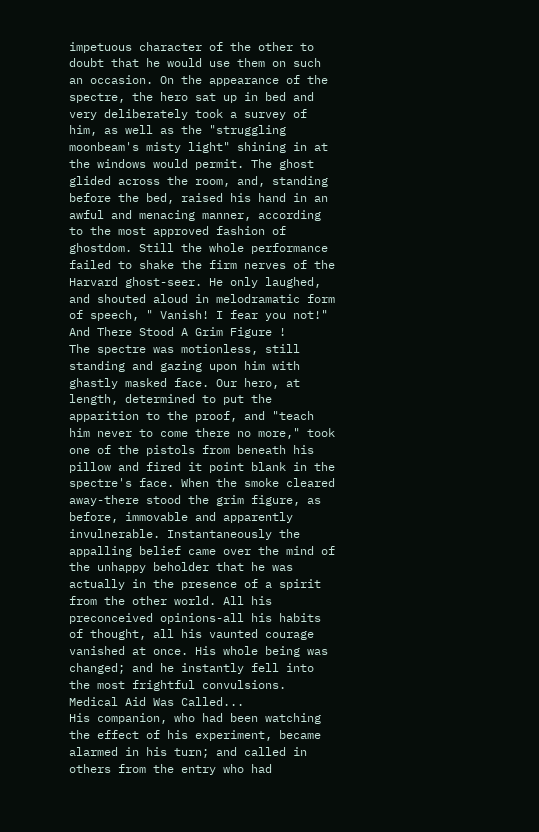impetuous character of the other to doubt that he would use them on such an occasion. On the appearance of the spectre, the hero sat up in bed and very deliberately took a survey of him, as well as the "struggling moonbeam's misty light" shining in at the windows would permit. The ghost glided across the room, and, standing before the bed, raised his hand in an awful and menacing manner, according to the most approved fashion of ghostdom. Still the whole performance failed to shake the firm nerves of the Harvard ghost-seer. He only laughed, and shouted aloud in melodramatic form of speech, " Vanish! I fear you not!"
And There Stood A Grim Figure !
The spectre was motionless, still standing and gazing upon him with ghastly masked face. Our hero, at length, determined to put the apparition to the proof, and "teach him never to come there no more," took one of the pistols from beneath his pillow and fired it point blank in the spectre's face. When the smoke cleared away-there stood the grim figure, as before, immovable and apparently invulnerable. Instantaneously the appalling belief came over the mind of the unhappy beholder that he was actually in the presence of a spirit from the other world. All his preconceived opinions-all his habits of thought, all his vaunted courage vanished at once. His whole being was changed; and he instantly fell into the most frightful convulsions.
Medical Aid Was Called...
His companion, who had been watching the effect of his experiment, became alarmed in his turn; and called in others from the entry who had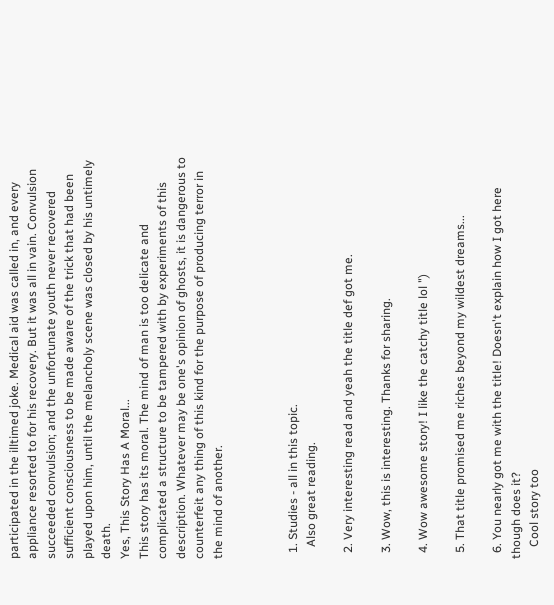participated in the illtimed joke. Medical aid was called in, and every appliance resorted to for his recovery. But it was all in vain. Convulsion succeeded convulsion; and the unfortunate youth never recovered sufficient consciousness to be made aware of the trick that had been played upon him, until the melancholy scene was closed by his untimely death.
Yes, This Story Has A Moral...
This story has its moral. The mind of man is too delicate and complicated a structure to be tampered with by experiments of this description. Whatever may be one's opinion of ghosts, it is dangerous to counterfeit any thing of this kind for the purpose of producing terror in the mind of another.



  1. Studies - all in this topic.
    Also great reading.

  2. Very interesting read and yeah the title def got me.

  3. Wow, this is interesting. Thanks for sharing.

  4. Wow awesome story! I like the catchy title lol ")

  5. That title promised me riches beyond my wildest dreams...

  6. You nearly got me with the title! Doesn't explain how I got here though does it?
    Cool story too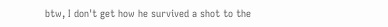btw, I don't get how he survived a shot to the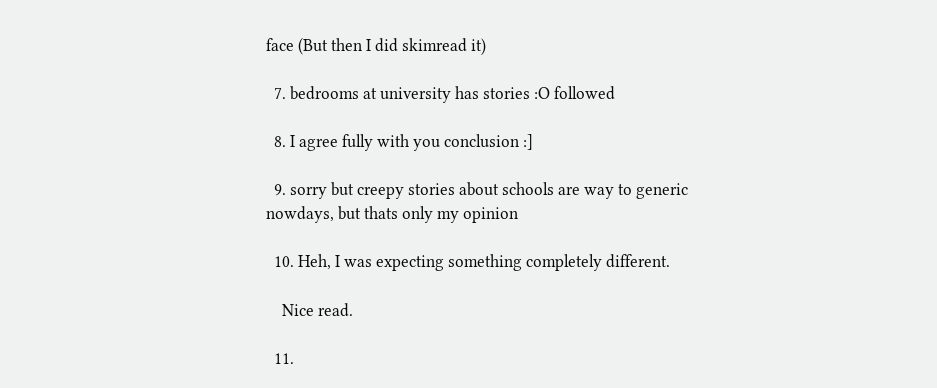face (But then I did skimread it)

  7. bedrooms at university has stories :O followed

  8. I agree fully with you conclusion :]

  9. sorry but creepy stories about schools are way to generic nowdays, but thats only my opinion

  10. Heh, I was expecting something completely different.

    Nice read.

  11.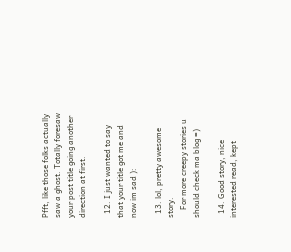Pfft, like those folks actually saw a ghost. Totally foresaw your post title going another direction at first.

  12. I just wanted to say that your title got me and now im sad ):

  13. lol, pretty awesome story.
    For more creepy stories u should check ma blog =)

  14. Good story, nice interested read, kept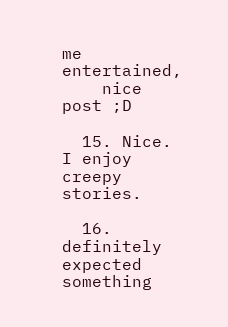me entertained,
    nice post ;D

  15. Nice. I enjoy creepy stories.

  16. definitely expected something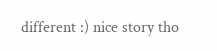different :) nice story tho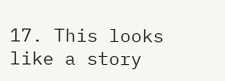17. This looks like a story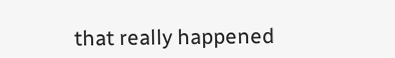that really happened